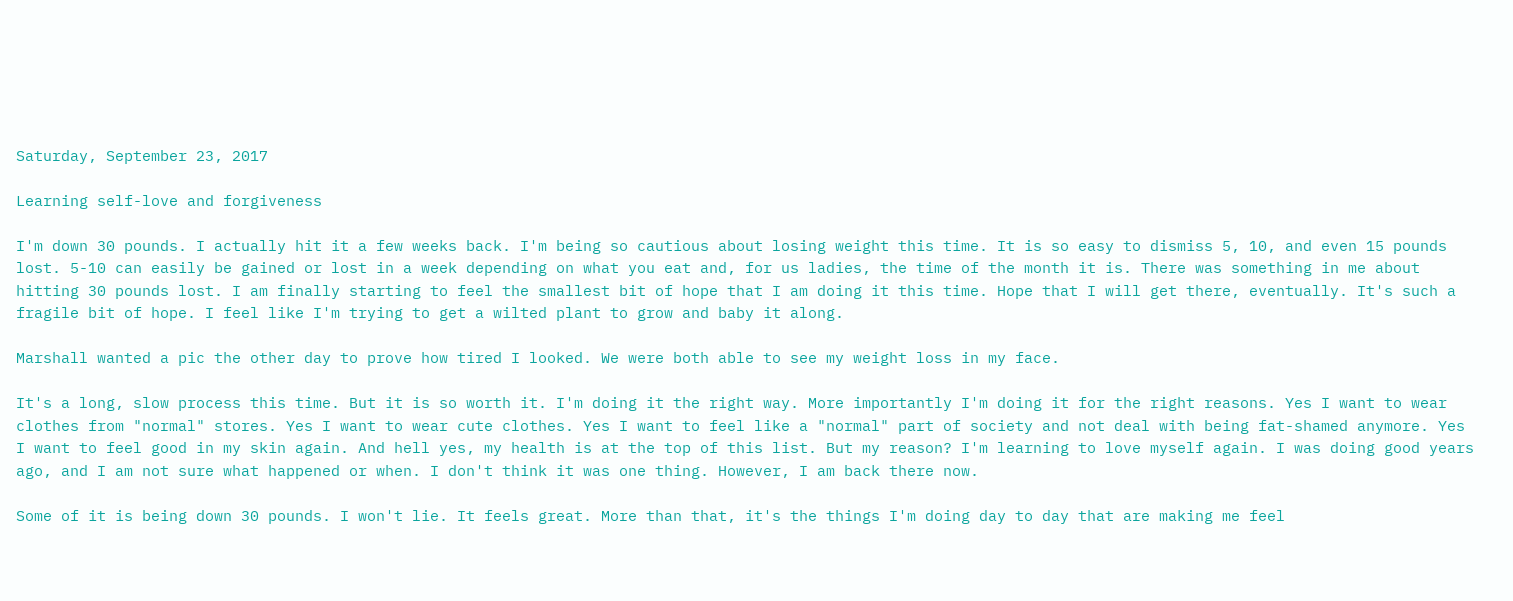Saturday, September 23, 2017

Learning self-love and forgiveness

I'm down 30 pounds. I actually hit it a few weeks back. I'm being so cautious about losing weight this time. It is so easy to dismiss 5, 10, and even 15 pounds lost. 5-10 can easily be gained or lost in a week depending on what you eat and, for us ladies, the time of the month it is. There was something in me about hitting 30 pounds lost. I am finally starting to feel the smallest bit of hope that I am doing it this time. Hope that I will get there, eventually. It's such a fragile bit of hope. I feel like I'm trying to get a wilted plant to grow and baby it along.

Marshall wanted a pic the other day to prove how tired I looked. We were both able to see my weight loss in my face.

It's a long, slow process this time. But it is so worth it. I'm doing it the right way. More importantly I'm doing it for the right reasons. Yes I want to wear clothes from "normal" stores. Yes I want to wear cute clothes. Yes I want to feel like a "normal" part of society and not deal with being fat-shamed anymore. Yes I want to feel good in my skin again. And hell yes, my health is at the top of this list. But my reason? I'm learning to love myself again. I was doing good years ago, and I am not sure what happened or when. I don't think it was one thing. However, I am back there now.

Some of it is being down 30 pounds. I won't lie. It feels great. More than that, it's the things I'm doing day to day that are making me feel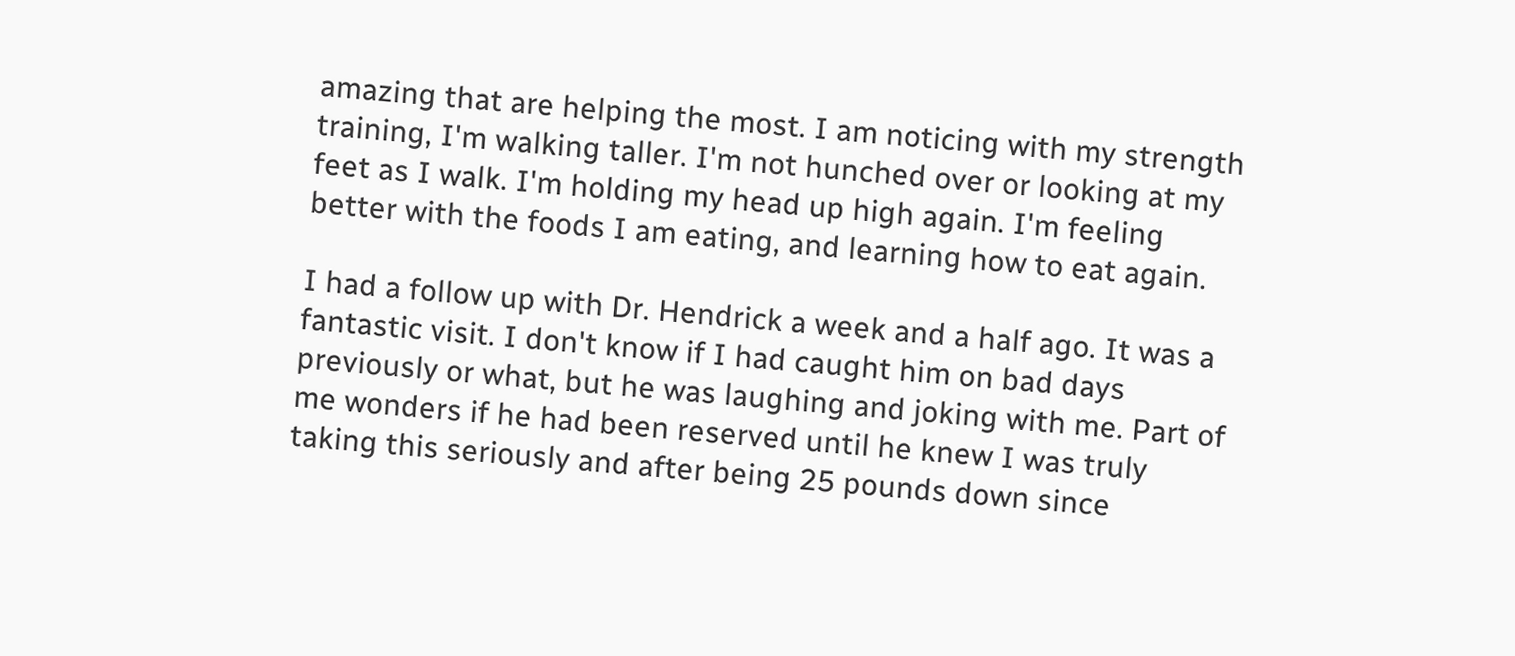amazing that are helping the most. I am noticing with my strength training, I'm walking taller. I'm not hunched over or looking at my feet as I walk. I'm holding my head up high again. I'm feeling better with the foods I am eating, and learning how to eat again.

I had a follow up with Dr. Hendrick a week and a half ago. It was a fantastic visit. I don't know if I had caught him on bad days previously or what, but he was laughing and joking with me. Part of me wonders if he had been reserved until he knew I was truly taking this seriously and after being 25 pounds down since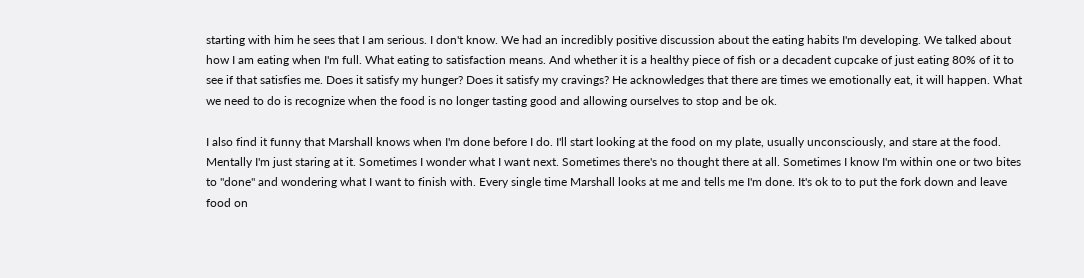starting with him he sees that I am serious. I don't know. We had an incredibly positive discussion about the eating habits I'm developing. We talked about how I am eating when I'm full. What eating to satisfaction means. And whether it is a healthy piece of fish or a decadent cupcake of just eating 80% of it to see if that satisfies me. Does it satisfy my hunger? Does it satisfy my cravings? He acknowledges that there are times we emotionally eat, it will happen. What we need to do is recognize when the food is no longer tasting good and allowing ourselves to stop and be ok.

I also find it funny that Marshall knows when I'm done before I do. I'll start looking at the food on my plate, usually unconsciously, and stare at the food. Mentally I'm just staring at it. Sometimes I wonder what I want next. Sometimes there's no thought there at all. Sometimes I know I'm within one or two bites to "done" and wondering what I want to finish with. Every single time Marshall looks at me and tells me I'm done. It's ok to to put the fork down and leave food on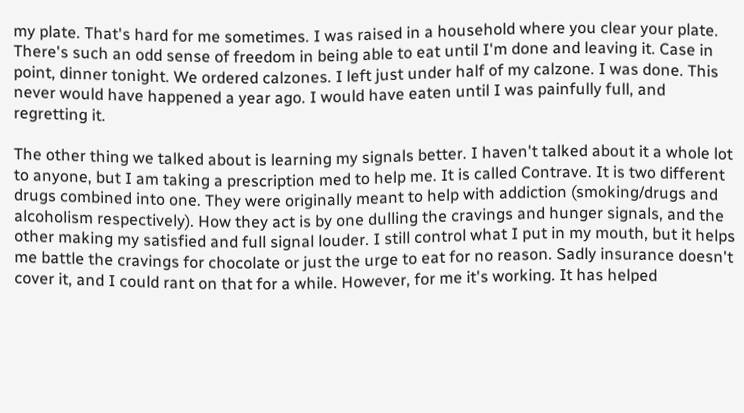my plate. That's hard for me sometimes. I was raised in a household where you clear your plate. There's such an odd sense of freedom in being able to eat until I'm done and leaving it. Case in point, dinner tonight. We ordered calzones. I left just under half of my calzone. I was done. This never would have happened a year ago. I would have eaten until I was painfully full, and regretting it.

The other thing we talked about is learning my signals better. I haven't talked about it a whole lot to anyone, but I am taking a prescription med to help me. It is called Contrave. It is two different drugs combined into one. They were originally meant to help with addiction (smoking/drugs and alcoholism respectively). How they act is by one dulling the cravings and hunger signals, and the other making my satisfied and full signal louder. I still control what I put in my mouth, but it helps me battle the cravings for chocolate or just the urge to eat for no reason. Sadly insurance doesn't cover it, and I could rant on that for a while. However, for me it's working. It has helped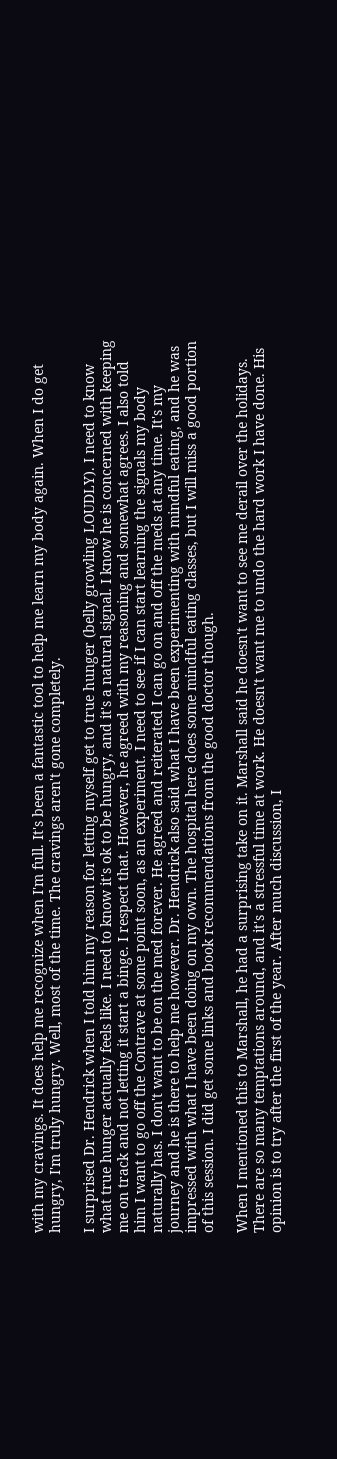with my cravings. It does help me recognize when I'm full. It's been a fantastic tool to help me learn my body again. When I do get hungry, I'm truly hungry. Well, most of the time. The cravings aren't gone completely.

I surprised Dr. Hendrick when I told him my reason for letting myself get to true hunger (belly growling LOUDLY). I need to know what true hunger actually feels like. I need to know it's ok to be hungry, and it's a natural signal. I know he is concerned with keeping me on track and not letting it start a binge. I respect that. However, he agreed with my reasoning and somewhat agrees. I also told him I want to go off the Contrave at some point soon, as an experiment. I need to see if I can start learning the signals my body naturally has. I don't want to be on the med forever. He agreed and reiterated I can go on and off the meds at any time. It's my journey and he is there to help me however. Dr. Hendrick also said what I have been experimenting with mindful eating, and he was impressed with what I have been doing on my own. The hospital here does some mindful eating classes, but I will miss a good portion of this session. I did get some links and book recommendations from the good doctor though.

When I mentioned this to Marshall, he had a surprising take on it. Marshall said he doesn't want to see me derail over the holidays. There are so many temptations around, and it's a stressful time at work. He doesn't want me to undo the hard work I have done. His opinion is to try after the first of the year. After much discussion, I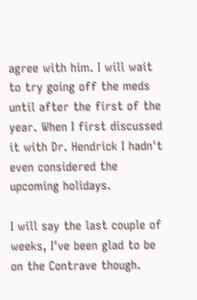agree with him. I will wait to try going off the meds until after the first of the year. When I first discussed it with Dr. Hendrick I hadn't even considered the upcoming holidays.

I will say the last couple of weeks, I've been glad to be on the Contrave though.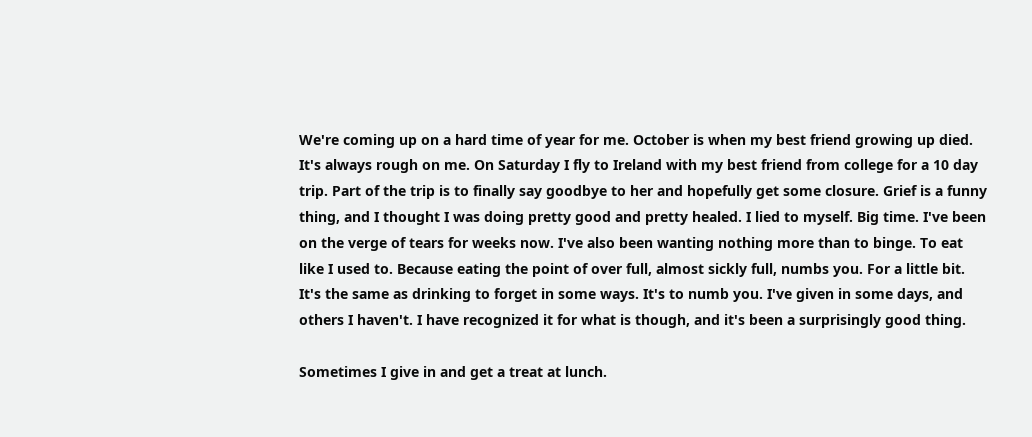We're coming up on a hard time of year for me. October is when my best friend growing up died. It's always rough on me. On Saturday I fly to Ireland with my best friend from college for a 10 day trip. Part of the trip is to finally say goodbye to her and hopefully get some closure. Grief is a funny thing, and I thought I was doing pretty good and pretty healed. I lied to myself. Big time. I've been on the verge of tears for weeks now. I've also been wanting nothing more than to binge. To eat like I used to. Because eating the point of over full, almost sickly full, numbs you. For a little bit. It's the same as drinking to forget in some ways. It's to numb you. I've given in some days, and others I haven't. I have recognized it for what is though, and it's been a surprisingly good thing.

Sometimes I give in and get a treat at lunch.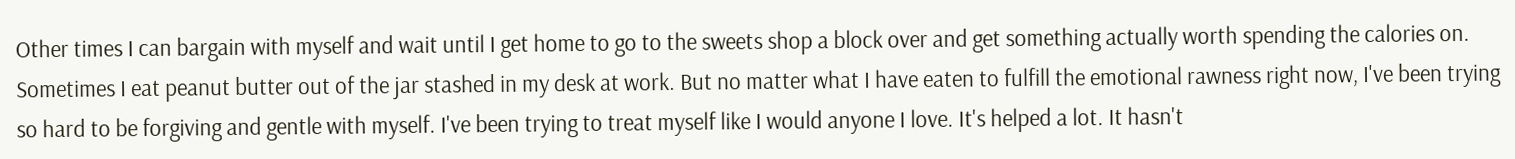Other times I can bargain with myself and wait until I get home to go to the sweets shop a block over and get something actually worth spending the calories on. Sometimes I eat peanut butter out of the jar stashed in my desk at work. But no matter what I have eaten to fulfill the emotional rawness right now, I've been trying so hard to be forgiving and gentle with myself. I've been trying to treat myself like I would anyone I love. It's helped a lot. It hasn't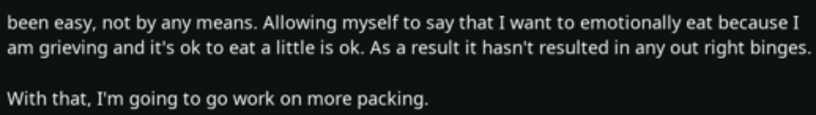been easy, not by any means. Allowing myself to say that I want to emotionally eat because I am grieving and it's ok to eat a little is ok. As a result it hasn't resulted in any out right binges.

With that, I'm going to go work on more packing.